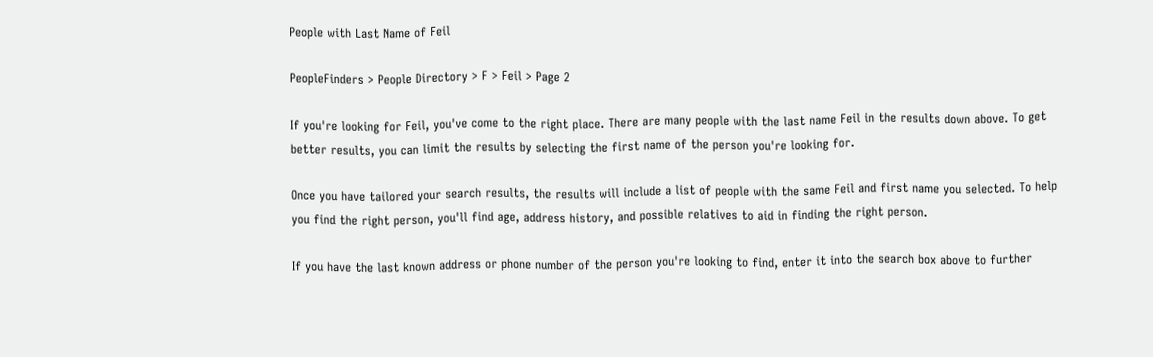People with Last Name of Feil

PeopleFinders > People Directory > F > Feil > Page 2

If you're looking for Feil, you've come to the right place. There are many people with the last name Feil in the results down above. To get better results, you can limit the results by selecting the first name of the person you're looking for.

Once you have tailored your search results, the results will include a list of people with the same Feil and first name you selected. To help you find the right person, you'll find age, address history, and possible relatives to aid in finding the right person.

If you have the last known address or phone number of the person you're looking to find, enter it into the search box above to further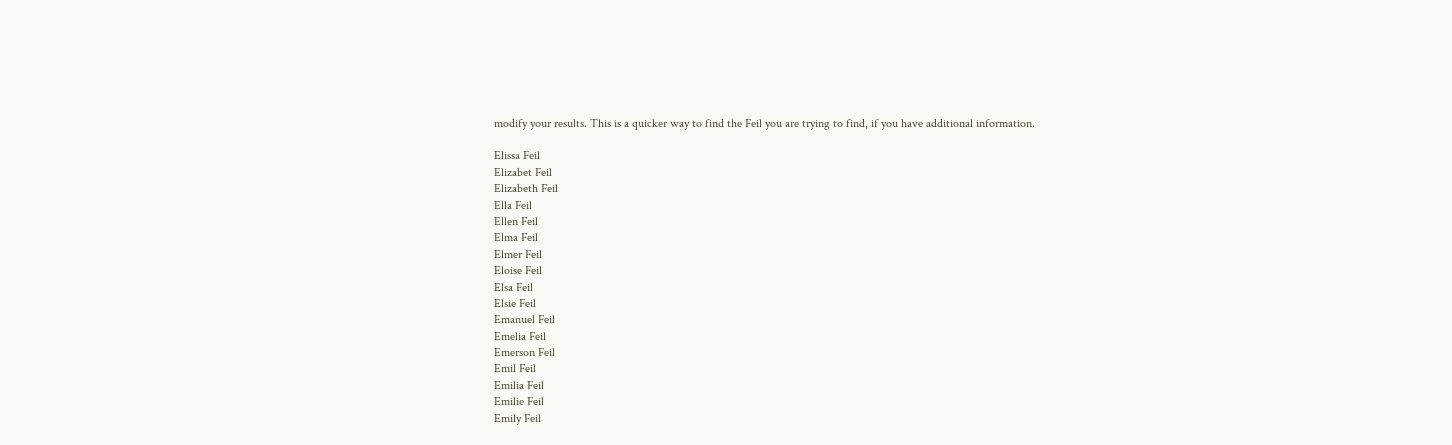modify your results. This is a quicker way to find the Feil you are trying to find, if you have additional information.

Elissa Feil
Elizabet Feil
Elizabeth Feil
Ella Feil
Ellen Feil
Elma Feil
Elmer Feil
Eloise Feil
Elsa Feil
Elsie Feil
Emanuel Feil
Emelia Feil
Emerson Feil
Emil Feil
Emilia Feil
Emilie Feil
Emily Feil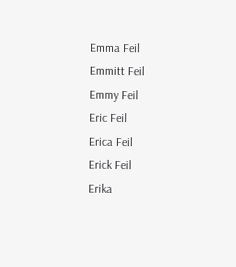Emma Feil
Emmitt Feil
Emmy Feil
Eric Feil
Erica Feil
Erick Feil
Erika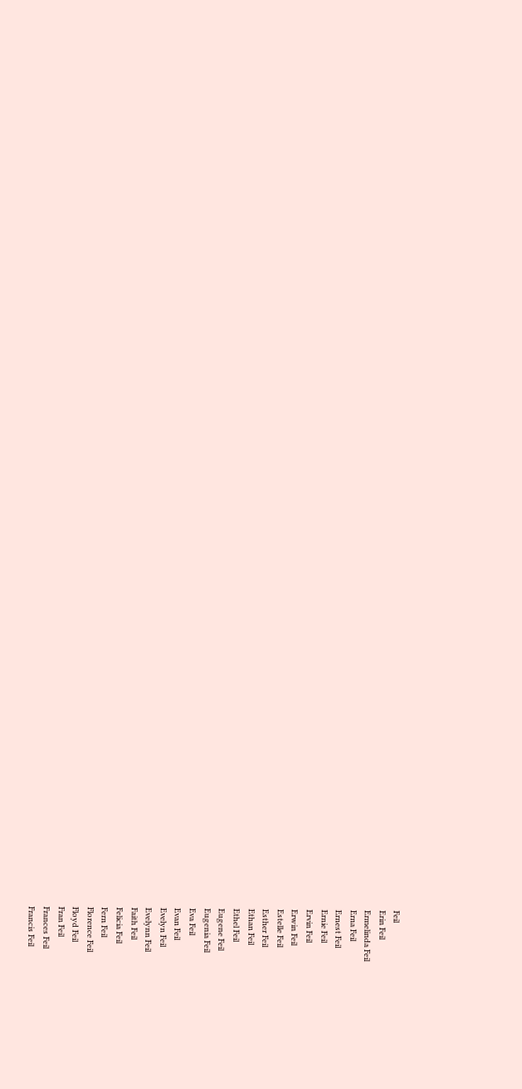Feil
Erin Feil
Ermelinda Feil
Erna Feil
Ernest Feil
Ernie Feil
Ervin Feil
Erwin Feil
Estelle Feil
Esther Feil
Ethan Feil
Ethel Feil
Eugene Feil
Eugenia Feil
Eva Feil
Evan Feil
Evelyn Feil
Evelynn Feil
Faith Feil
Felicia Feil
Fern Feil
Florence Feil
Floyd Feil
Fran Feil
Frances Feil
Francis Feil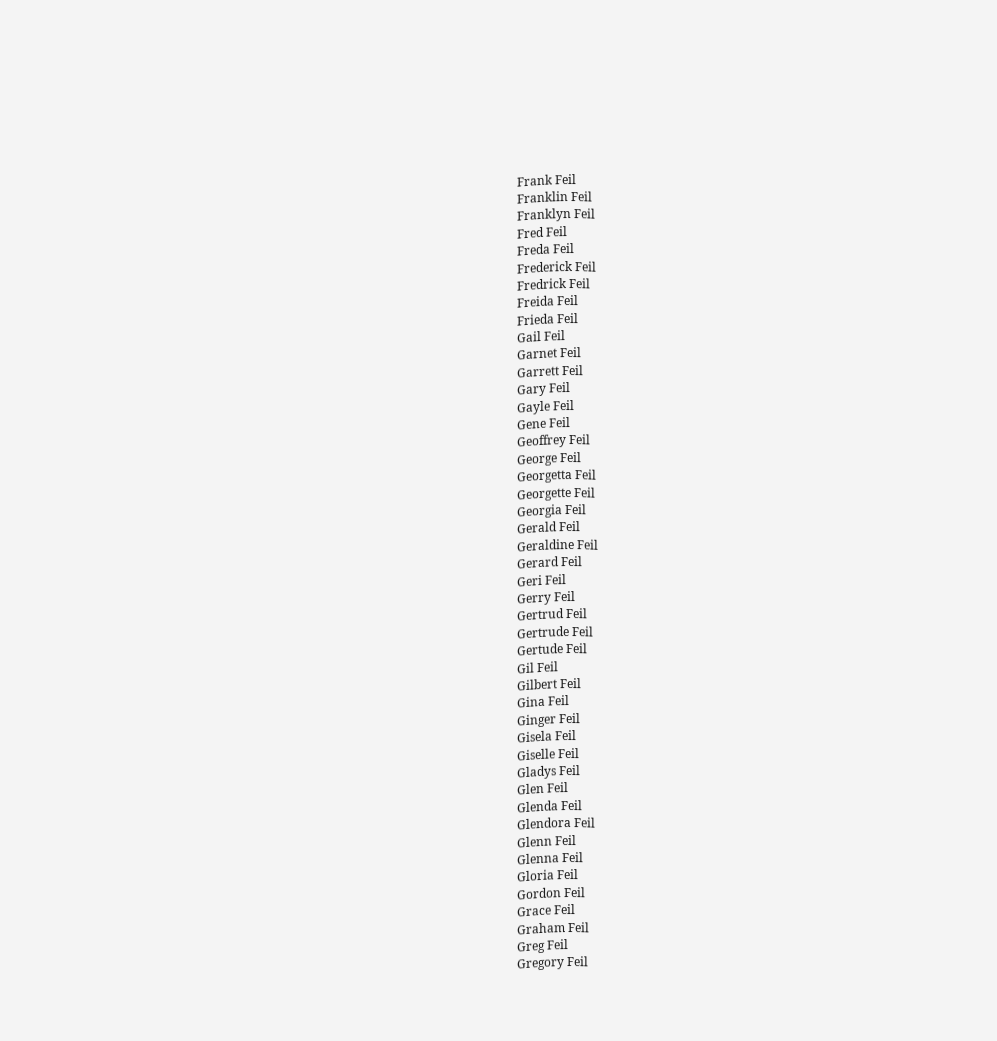Frank Feil
Franklin Feil
Franklyn Feil
Fred Feil
Freda Feil
Frederick Feil
Fredrick Feil
Freida Feil
Frieda Feil
Gail Feil
Garnet Feil
Garrett Feil
Gary Feil
Gayle Feil
Gene Feil
Geoffrey Feil
George Feil
Georgetta Feil
Georgette Feil
Georgia Feil
Gerald Feil
Geraldine Feil
Gerard Feil
Geri Feil
Gerry Feil
Gertrud Feil
Gertrude Feil
Gertude Feil
Gil Feil
Gilbert Feil
Gina Feil
Ginger Feil
Gisela Feil
Giselle Feil
Gladys Feil
Glen Feil
Glenda Feil
Glendora Feil
Glenn Feil
Glenna Feil
Gloria Feil
Gordon Feil
Grace Feil
Graham Feil
Greg Feil
Gregory Feil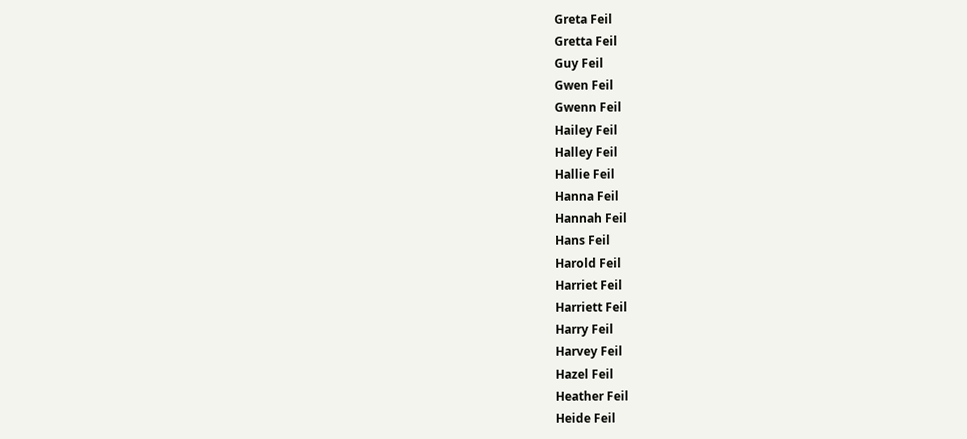Greta Feil
Gretta Feil
Guy Feil
Gwen Feil
Gwenn Feil
Hailey Feil
Halley Feil
Hallie Feil
Hanna Feil
Hannah Feil
Hans Feil
Harold Feil
Harriet Feil
Harriett Feil
Harry Feil
Harvey Feil
Hazel Feil
Heather Feil
Heide Feil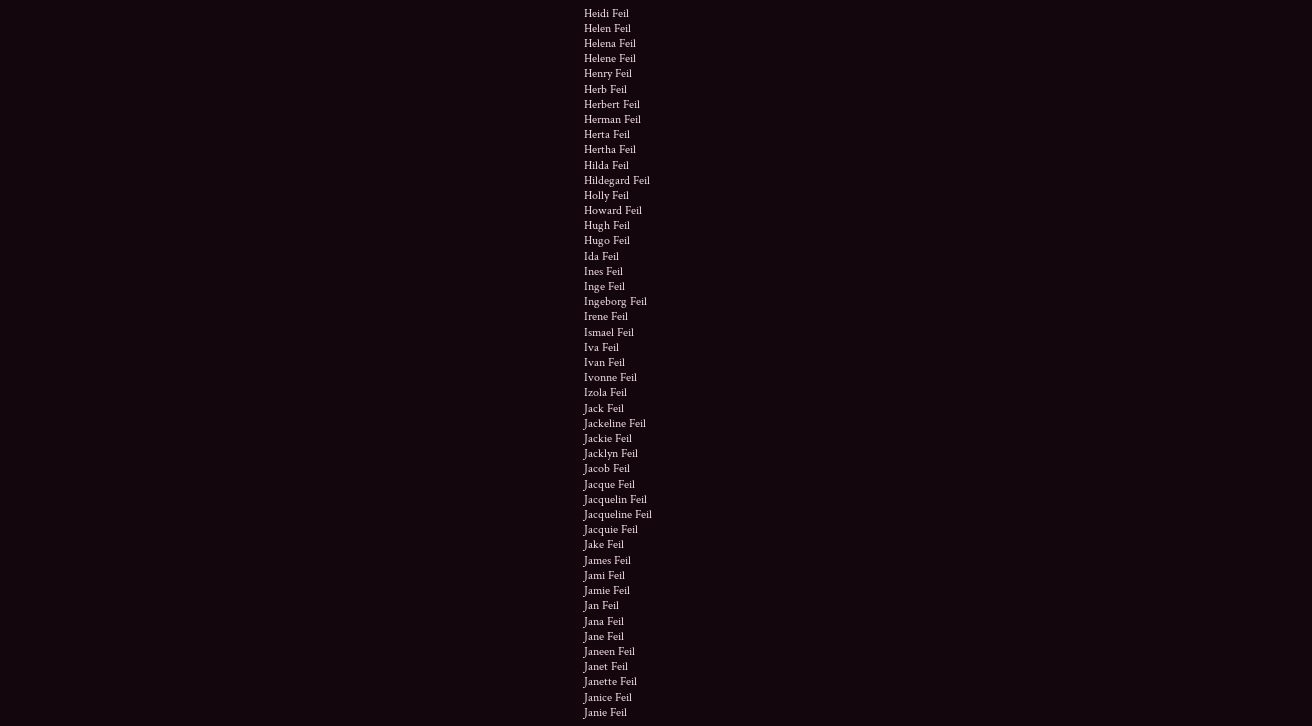Heidi Feil
Helen Feil
Helena Feil
Helene Feil
Henry Feil
Herb Feil
Herbert Feil
Herman Feil
Herta Feil
Hertha Feil
Hilda Feil
Hildegard Feil
Holly Feil
Howard Feil
Hugh Feil
Hugo Feil
Ida Feil
Ines Feil
Inge Feil
Ingeborg Feil
Irene Feil
Ismael Feil
Iva Feil
Ivan Feil
Ivonne Feil
Izola Feil
Jack Feil
Jackeline Feil
Jackie Feil
Jacklyn Feil
Jacob Feil
Jacque Feil
Jacquelin Feil
Jacqueline Feil
Jacquie Feil
Jake Feil
James Feil
Jami Feil
Jamie Feil
Jan Feil
Jana Feil
Jane Feil
Janeen Feil
Janet Feil
Janette Feil
Janice Feil
Janie Feil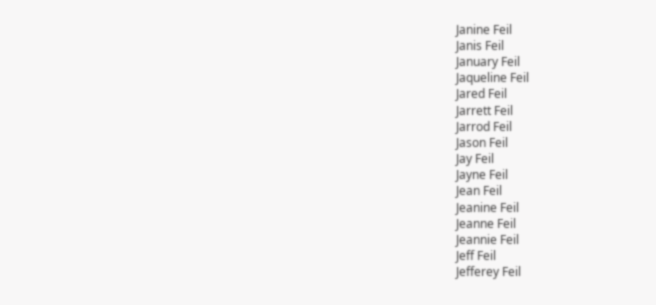Janine Feil
Janis Feil
January Feil
Jaqueline Feil
Jared Feil
Jarrett Feil
Jarrod Feil
Jason Feil
Jay Feil
Jayne Feil
Jean Feil
Jeanine Feil
Jeanne Feil
Jeannie Feil
Jeff Feil
Jefferey Feil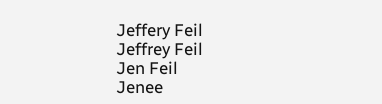Jeffery Feil
Jeffrey Feil
Jen Feil
Jenee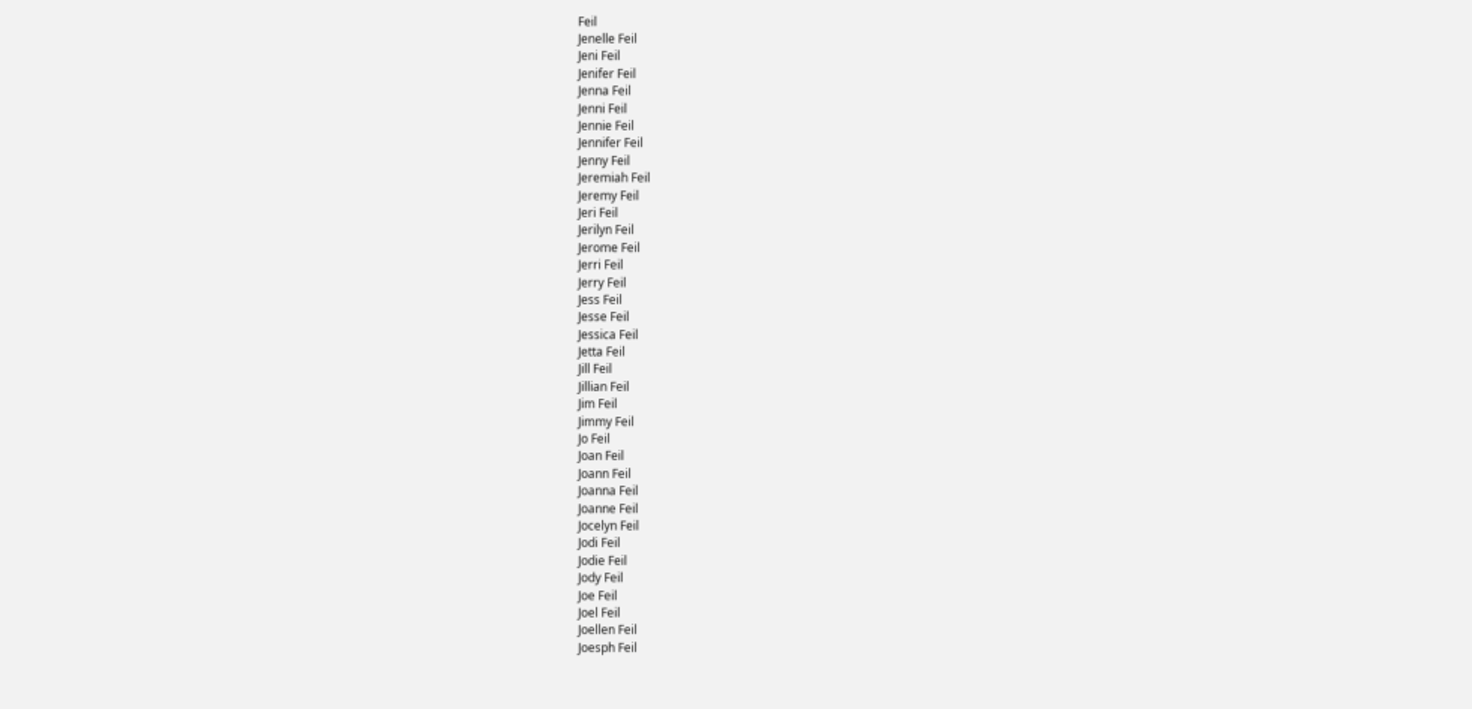Feil
Jenelle Feil
Jeni Feil
Jenifer Feil
Jenna Feil
Jenni Feil
Jennie Feil
Jennifer Feil
Jenny Feil
Jeremiah Feil
Jeremy Feil
Jeri Feil
Jerilyn Feil
Jerome Feil
Jerri Feil
Jerry Feil
Jess Feil
Jesse Feil
Jessica Feil
Jetta Feil
Jill Feil
Jillian Feil
Jim Feil
Jimmy Feil
Jo Feil
Joan Feil
Joann Feil
Joanna Feil
Joanne Feil
Jocelyn Feil
Jodi Feil
Jodie Feil
Jody Feil
Joe Feil
Joel Feil
Joellen Feil
Joesph Feil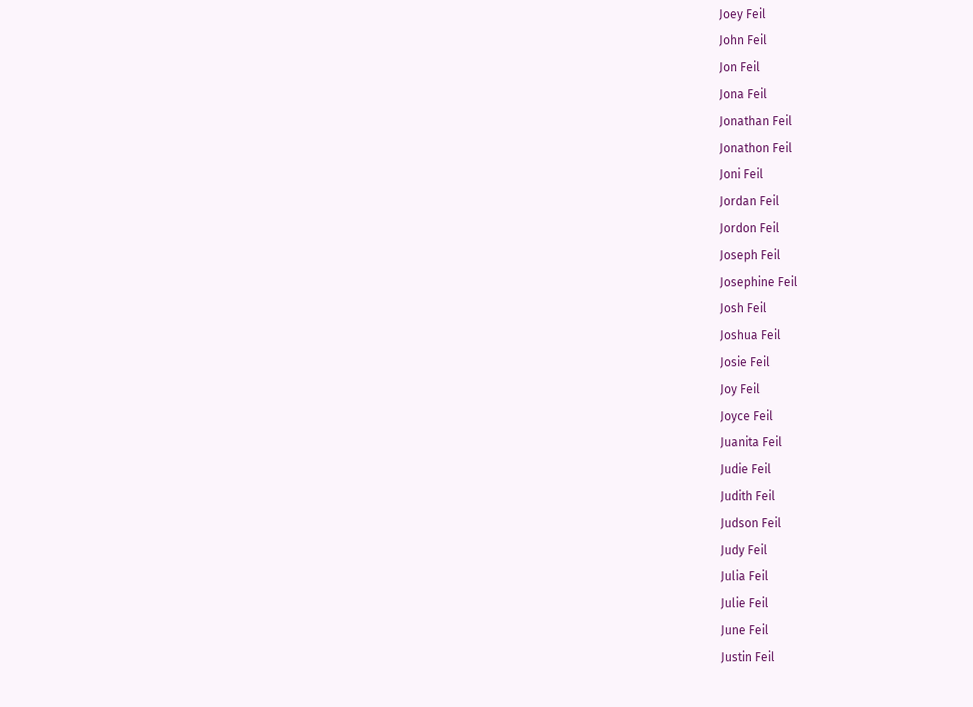Joey Feil
John Feil
Jon Feil
Jona Feil
Jonathan Feil
Jonathon Feil
Joni Feil
Jordan Feil
Jordon Feil
Joseph Feil
Josephine Feil
Josh Feil
Joshua Feil
Josie Feil
Joy Feil
Joyce Feil
Juanita Feil
Judie Feil
Judith Feil
Judson Feil
Judy Feil
Julia Feil
Julie Feil
June Feil
Justin Feil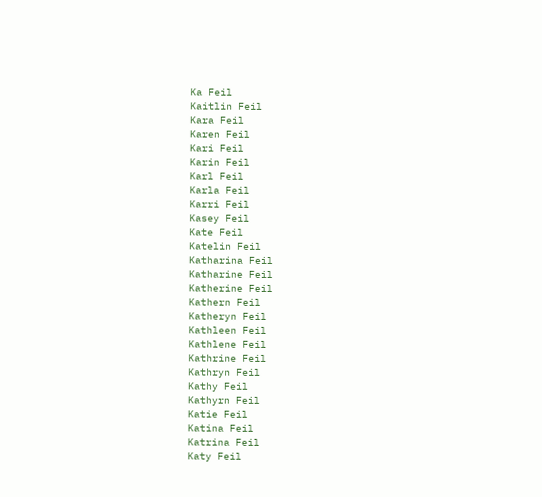Ka Feil
Kaitlin Feil
Kara Feil
Karen Feil
Kari Feil
Karin Feil
Karl Feil
Karla Feil
Karri Feil
Kasey Feil
Kate Feil
Katelin Feil
Katharina Feil
Katharine Feil
Katherine Feil
Kathern Feil
Katheryn Feil
Kathleen Feil
Kathlene Feil
Kathrine Feil
Kathryn Feil
Kathy Feil
Kathyrn Feil
Katie Feil
Katina Feil
Katrina Feil
Katy Feil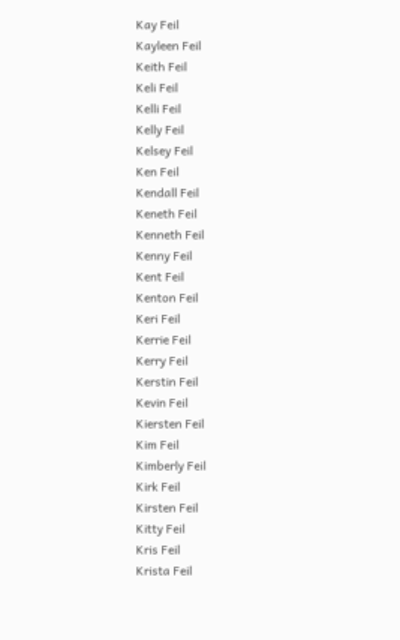Kay Feil
Kayleen Feil
Keith Feil
Keli Feil
Kelli Feil
Kelly Feil
Kelsey Feil
Ken Feil
Kendall Feil
Keneth Feil
Kenneth Feil
Kenny Feil
Kent Feil
Kenton Feil
Keri Feil
Kerrie Feil
Kerry Feil
Kerstin Feil
Kevin Feil
Kiersten Feil
Kim Feil
Kimberly Feil
Kirk Feil
Kirsten Feil
Kitty Feil
Kris Feil
Krista Feil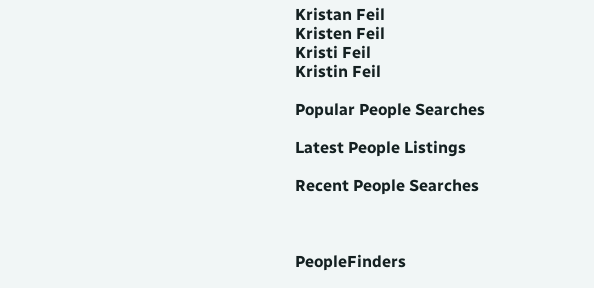Kristan Feil
Kristen Feil
Kristi Feil
Kristin Feil

Popular People Searches

Latest People Listings

Recent People Searches



PeopleFinders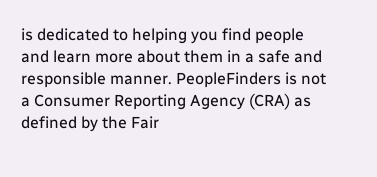is dedicated to helping you find people and learn more about them in a safe and responsible manner. PeopleFinders is not a Consumer Reporting Agency (CRA) as defined by the Fair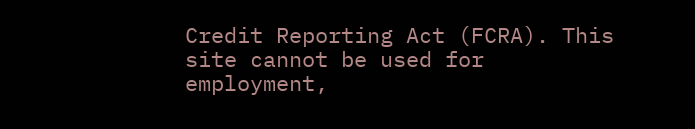Credit Reporting Act (FCRA). This site cannot be used for employment,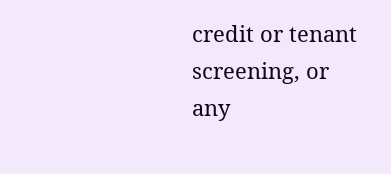credit or tenant screening, or any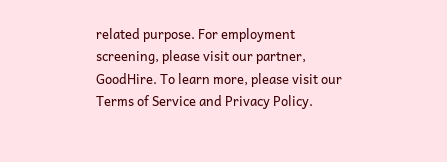related purpose. For employment screening, please visit our partner, GoodHire. To learn more, please visit our Terms of Service and Privacy Policy.